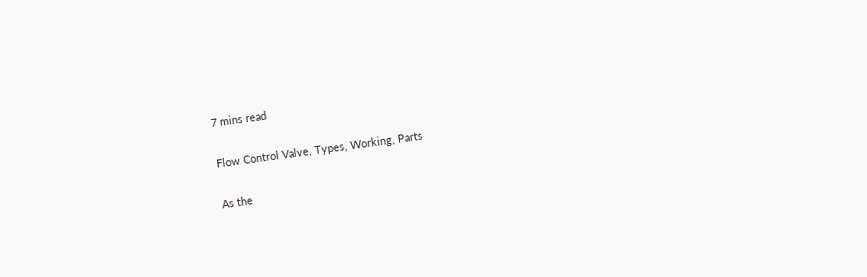7 mins read

Flow Control Valve, Types, Working, Parts

As the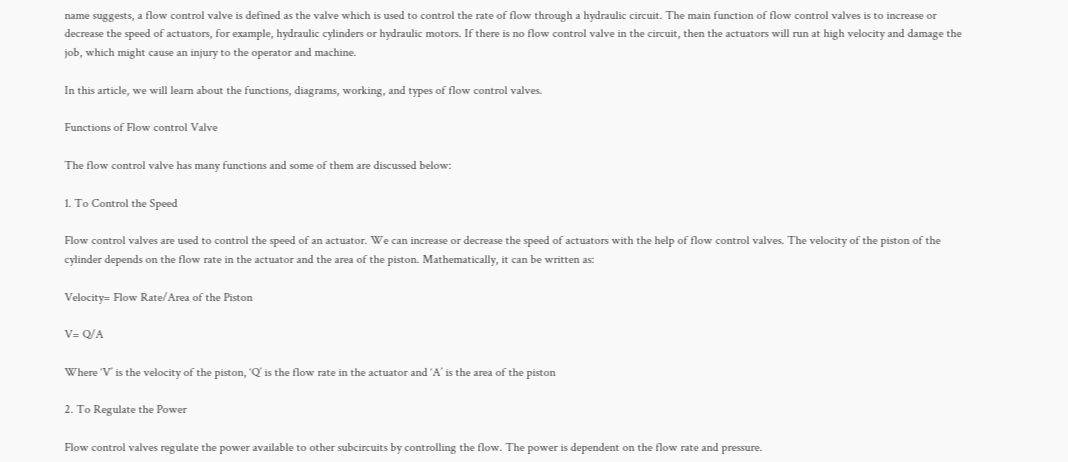name suggests, a flow control valve is defined as the valve which is used to control the rate of flow through a hydraulic circuit. The main function of flow control valves is to increase or decrease the speed of actuators, for example, hydraulic cylinders or hydraulic motors. If there is no flow control valve in the circuit, then the actuators will run at high velocity and damage the job, which might cause an injury to the operator and machine.

In this article, we will learn about the functions, diagrams, working, and types of flow control valves.

Functions of Flow control Valve

The flow control valve has many functions and some of them are discussed below:

1. To Control the Speed

Flow control valves are used to control the speed of an actuator. We can increase or decrease the speed of actuators with the help of flow control valves. The velocity of the piston of the cylinder depends on the flow rate in the actuator and the area of the piston. Mathematically, it can be written as:

Velocity= Flow Rate/Area of the Piston

V= Q/A

Where ‘V’ is the velocity of the piston, ‘Q’ is the flow rate in the actuator and ‘A’ is the area of the piston

2. To Regulate the Power

Flow control valves regulate the power available to other subcircuits by controlling the flow. The power is dependent on the flow rate and pressure.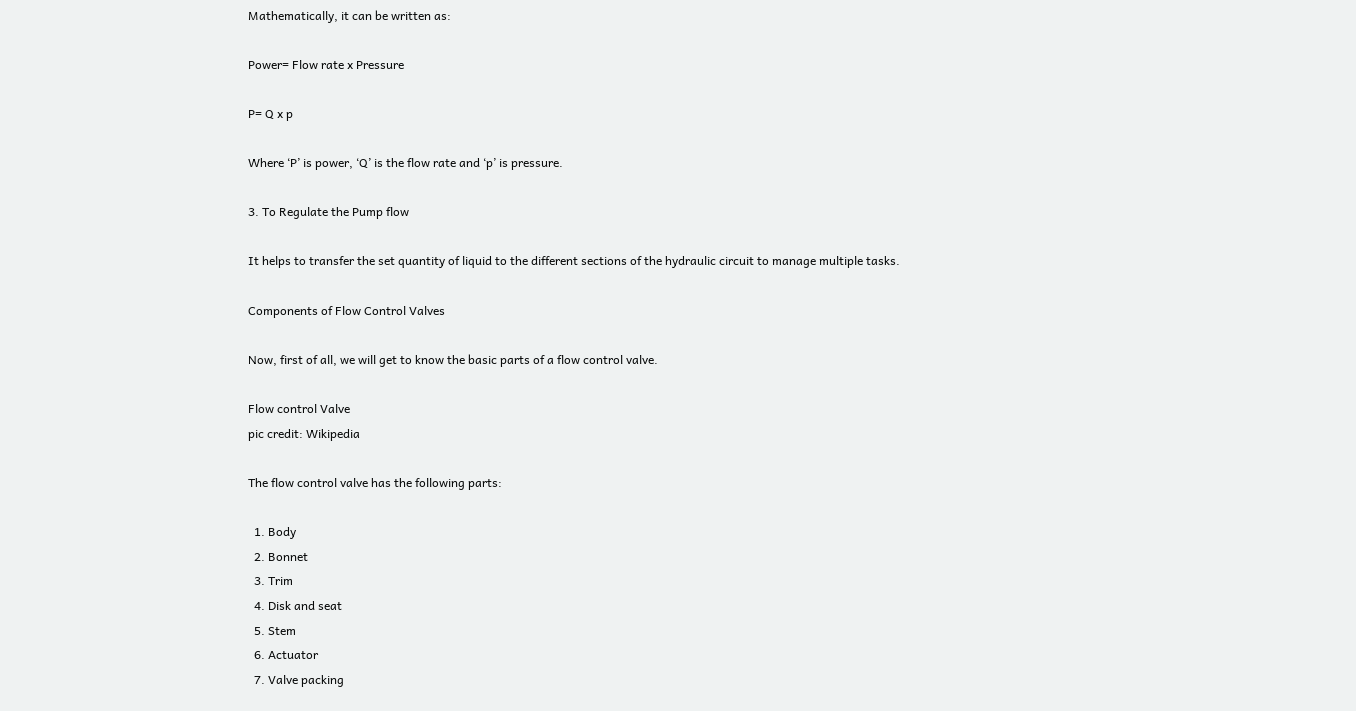Mathematically, it can be written as:

Power= Flow rate x Pressure

P= Q x p

Where ‘P’ is power, ‘Q’ is the flow rate and ‘p’ is pressure.

3. To Regulate the Pump flow

It helps to transfer the set quantity of liquid to the different sections of the hydraulic circuit to manage multiple tasks.

Components of Flow Control Valves

Now, first of all, we will get to know the basic parts of a flow control valve.

Flow control Valve
pic credit: Wikipedia

The flow control valve has the following parts:

  1. Body
  2. Bonnet
  3. Trim
  4. Disk and seat
  5. Stem
  6. Actuator
  7. Valve packing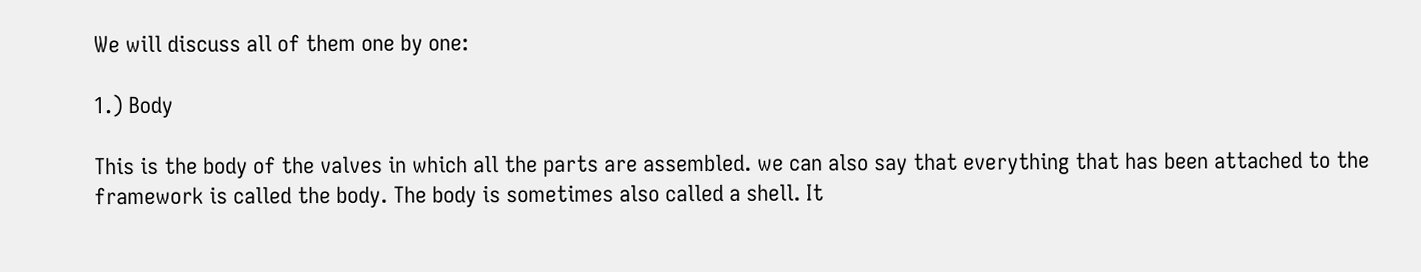We will discuss all of them one by one:

1.) Body

This is the body of the valves in which all the parts are assembled. we can also say that everything that has been attached to the framework is called the body. The body is sometimes also called a shell. It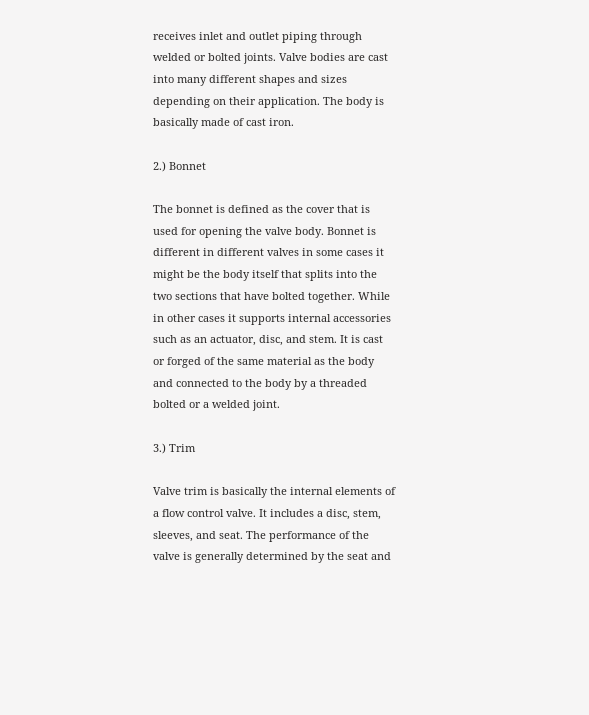receives inlet and outlet piping through welded or bolted joints. Valve bodies are cast into many different shapes and sizes depending on their application. The body is basically made of cast iron.

2.) Bonnet

The bonnet is defined as the cover that is used for opening the valve body. Bonnet is different in different valves in some cases it might be the body itself that splits into the two sections that have bolted together. While in other cases it supports internal accessories such as an actuator, disc, and stem. It is cast or forged of the same material as the body and connected to the body by a threaded bolted or a welded joint.

3.) Trim

Valve trim is basically the internal elements of a flow control valve. It includes a disc, stem, sleeves, and seat. The performance of the valve is generally determined by the seat and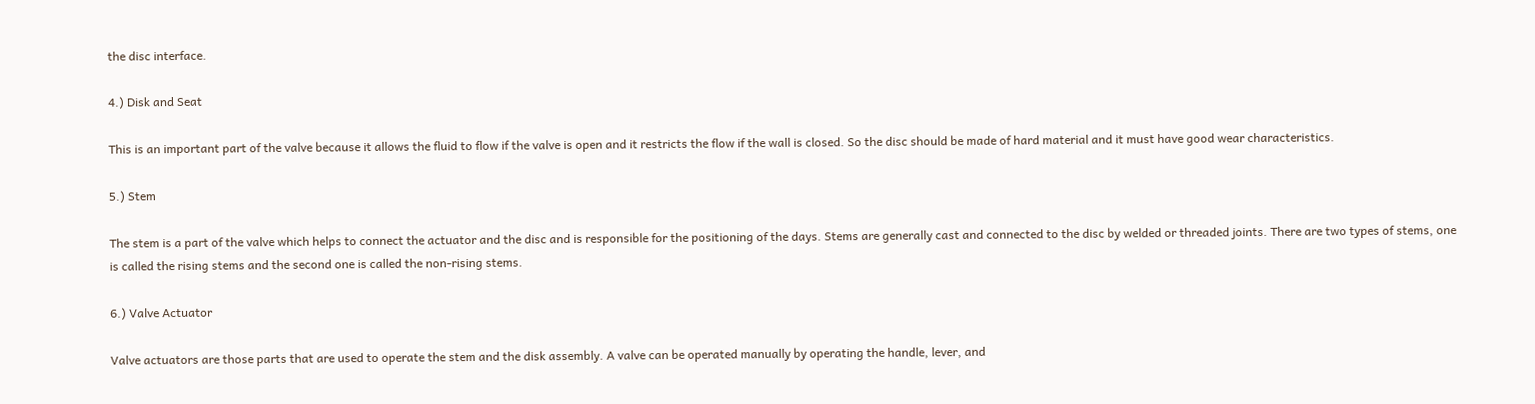the disc interface.

4.) Disk and Seat

This is an important part of the valve because it allows the fluid to flow if the valve is open and it restricts the flow if the wall is closed. So the disc should be made of hard material and it must have good wear characteristics.

5.) Stem

The stem is a part of the valve which helps to connect the actuator and the disc and is responsible for the positioning of the days. Stems are generally cast and connected to the disc by welded or threaded joints. There are two types of stems, one is called the rising stems and the second one is called the non-rising stems.

6.) Valve Actuator

Valve actuators are those parts that are used to operate the stem and the disk assembly. A valve can be operated manually by operating the handle, lever, and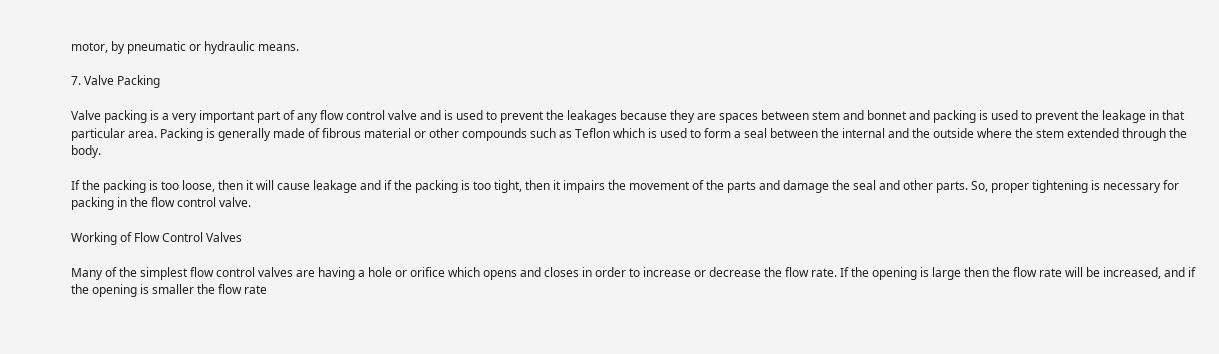motor, by pneumatic or hydraulic means.

7. Valve Packing

Valve packing is a very important part of any flow control valve and is used to prevent the leakages because they are spaces between stem and bonnet and packing is used to prevent the leakage in that particular area. Packing is generally made of fibrous material or other compounds such as Teflon which is used to form a seal between the internal and the outside where the stem extended through the body.

If the packing is too loose, then it will cause leakage and if the packing is too tight, then it impairs the movement of the parts and damage the seal and other parts. So, proper tightening is necessary for packing in the flow control valve.

Working of Flow Control Valves

Many of the simplest flow control valves are having a hole or orifice which opens and closes in order to increase or decrease the flow rate. If the opening is large then the flow rate will be increased, and if the opening is smaller the flow rate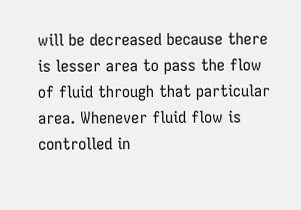will be decreased because there is lesser area to pass the flow of fluid through that particular area. Whenever fluid flow is controlled in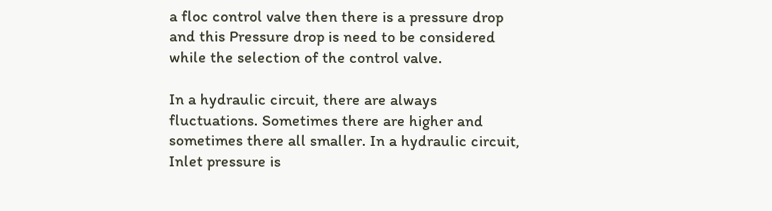a floc control valve then there is a pressure drop and this Pressure drop is need to be considered while the selection of the control valve.

In a hydraulic circuit, there are always fluctuations. Sometimes there are higher and sometimes there all smaller. In a hydraulic circuit, Inlet pressure is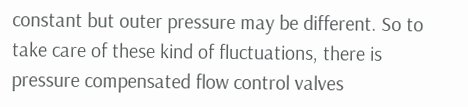constant but outer pressure may be different. So to take care of these kind of fluctuations, there is pressure compensated flow control valves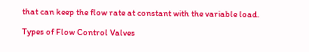that can keep the flow rate at constant with the variable load.

Types of Flow Control Valves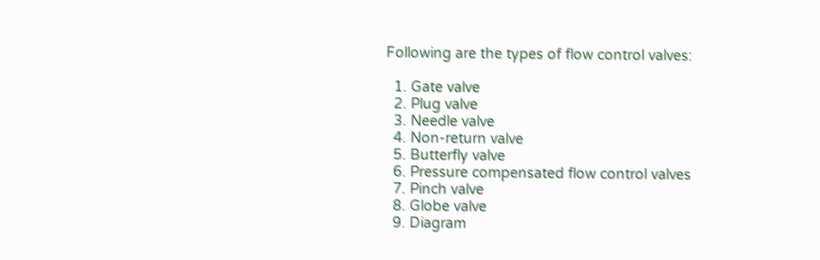Following are the types of flow control valves:

  1. Gate valve
  2. Plug valve
  3. Needle valve
  4. Non-return valve
  5. Butterfly valve
  6. Pressure compensated flow control valves
  7. Pinch valve
  8. Globe valve
  9. Diagram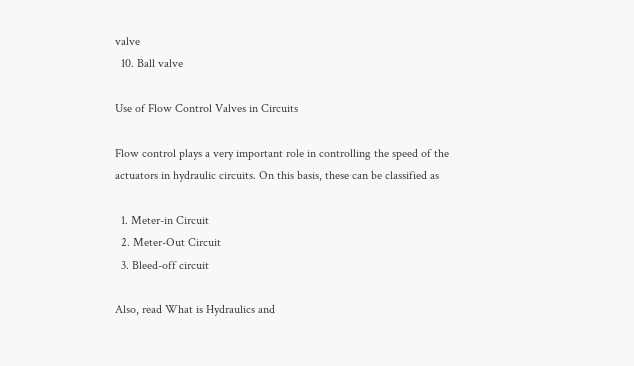valve
  10. Ball valve

Use of Flow Control Valves in Circuits

Flow control plays a very important role in controlling the speed of the actuators in hydraulic circuits. On this basis, these can be classified as

  1. Meter-in Circuit
  2. Meter-Out Circuit
  3. Bleed-off circuit

Also, read What is Hydraulics and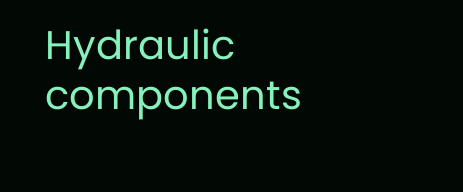Hydraulic components